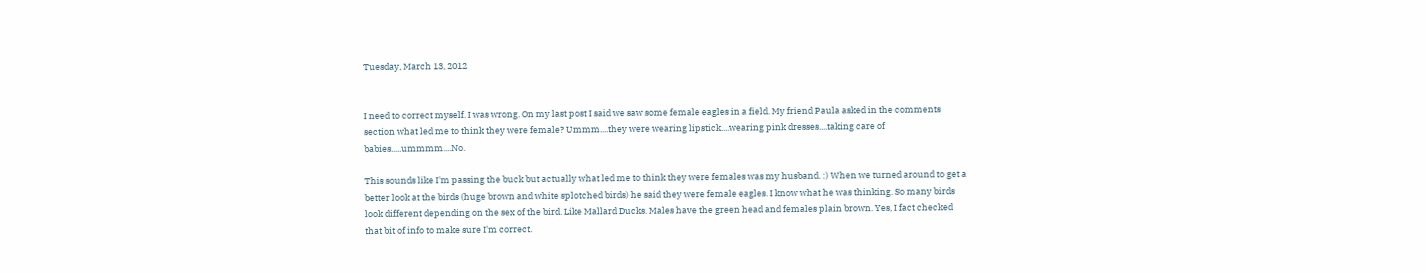Tuesday, March 13, 2012


I need to correct myself. I was wrong. On my last post I said we saw some female eagles in a field. My friend Paula asked in the comments section what led me to think they were female? Ummm....they were wearing lipstick....wearing pink dresses....taking care of babies.....ummmm....No.

This sounds like I'm passing the buck but actually what led me to think they were females was my husband. :) When we turned around to get a better look at the birds (huge brown and white splotched birds) he said they were female eagles. I know what he was thinking. So many birds look different depending on the sex of the bird. Like Mallard Ducks. Males have the green head and females plain brown. Yes, I fact checked that bit of info to make sure I'm correct.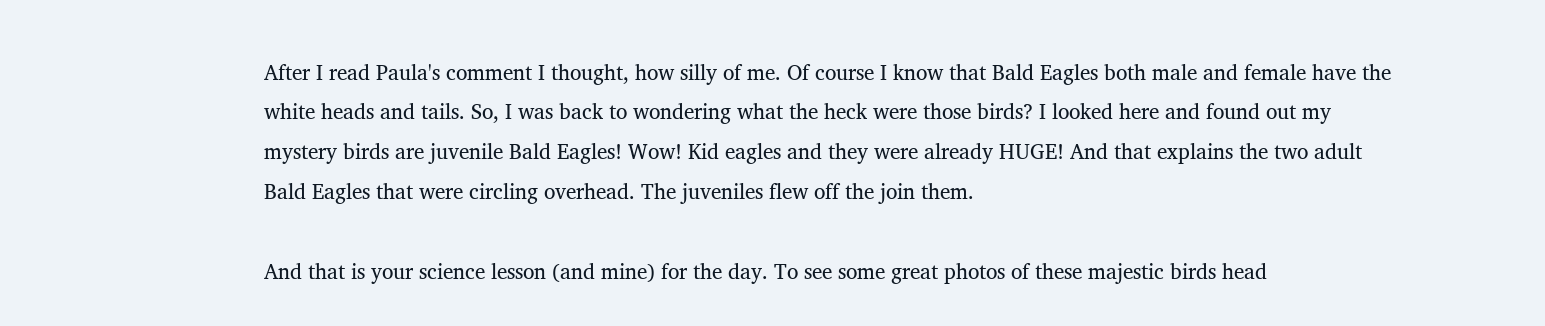After I read Paula's comment I thought, how silly of me. Of course I know that Bald Eagles both male and female have the white heads and tails. So, I was back to wondering what the heck were those birds? I looked here and found out my mystery birds are juvenile Bald Eagles! Wow! Kid eagles and they were already HUGE! And that explains the two adult Bald Eagles that were circling overhead. The juveniles flew off the join them.

And that is your science lesson (and mine) for the day. To see some great photos of these majestic birds head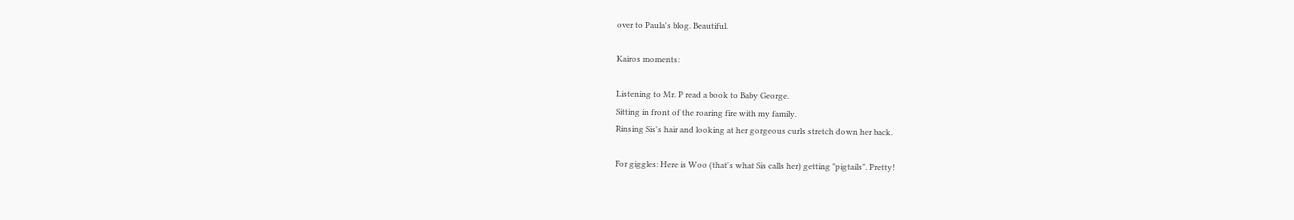over to Paula's blog. Beautiful.

Kairos moments:

Listening to Mr. P read a book to Baby George.
Sitting in front of the roaring fire with my family.
Rinsing Sis's hair and looking at her gorgeous curls stretch down her back.

For giggles: Here is Woo (that's what Sis calls her) getting "pigtails". Pretty!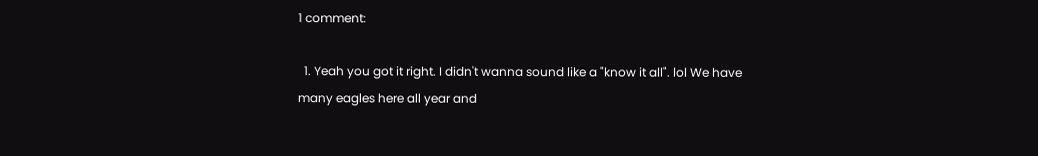1 comment:

  1. Yeah you got it right. I didn't wanna sound like a "know it all". lol We have many eagles here all year and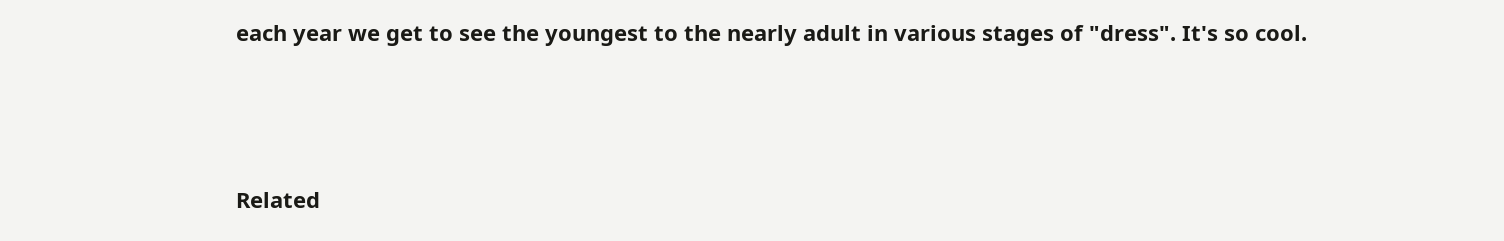each year we get to see the youngest to the nearly adult in various stages of "dress". It's so cool.



Related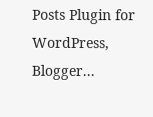Posts Plugin for WordPress, Blogger...